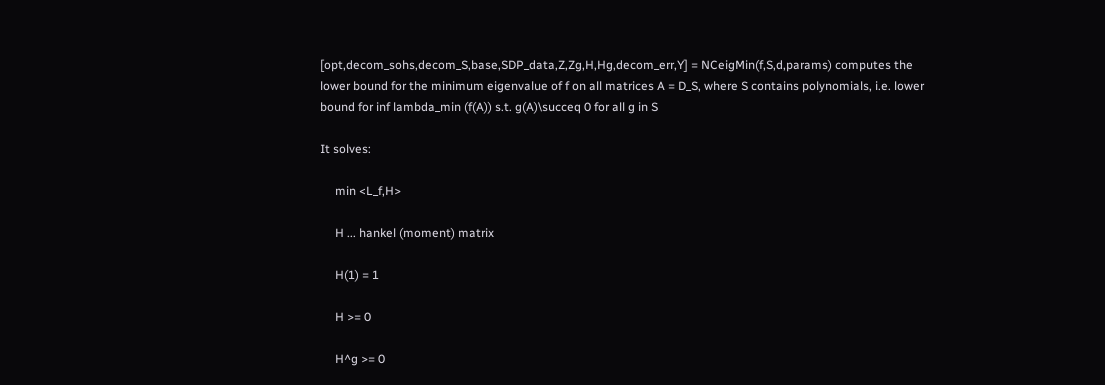[opt,decom_sohs,decom_S,base,SDP_data,Z,Zg,H,Hg,decom_err,Y] = NCeigMin(f,S,d,params) computes the lower bound for the minimum eigenvalue of f on all matrices A = D_S, where S contains polynomials, i.e. lower bound for inf lambda_min (f(A)) s.t. g(A)\succeq 0 for all g in S

It solves:

     min <L_f,H>

     H ... hankel (moment) matrix

     H(1) = 1

     H >= 0

     H^g >= 0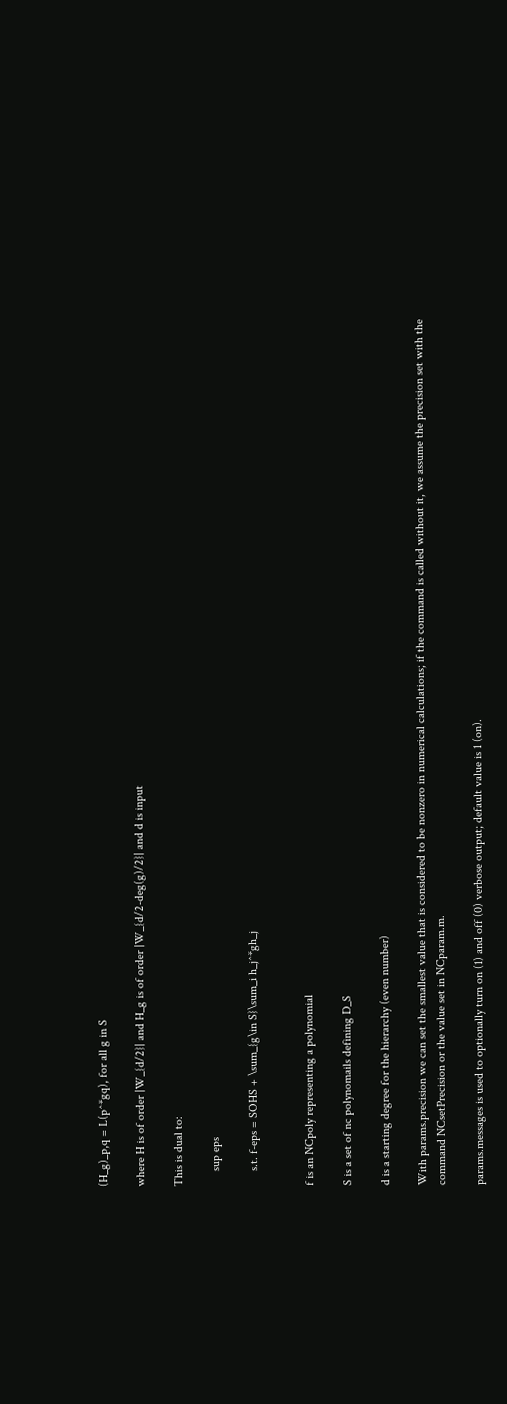(H_g)_p,q = L(p^*gq), for all g in S

where H is of order |W_{d/2}| and H_g is of order |W_{d/2-deg(g)/2}| and d is input

This is dual to:

     sup eps

     s.t. f-eps = SOHS + \sum_{g\in S}\sum_i h_j^*gh_j


f is an NCpoly representing a polynomial

S is a set of nc polynomails defining D_S

d is a starting degree for the hierarchy (even number)

With params.precision we can set the smallest value that is considered to be nonzero in numerical calculations; if the command is called without it, we assume the precision set with the command NCsetPrecision or the value set in NCparam.m.

params.messages is used to optionally turn on (1) and off (0) verbose output; default value is 1 (on).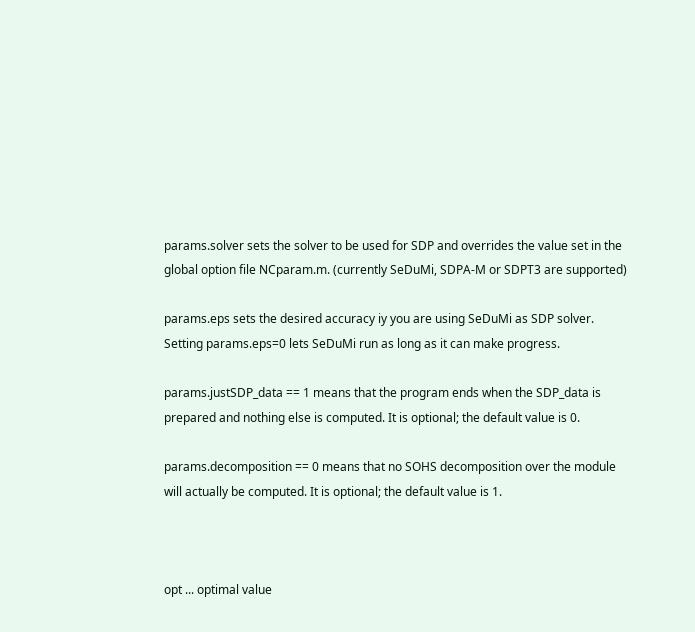params.solver sets the solver to be used for SDP and overrides the value set in the global option file NCparam.m. (currently SeDuMi, SDPA-M or SDPT3 are supported)

params.eps sets the desired accuracy iy you are using SeDuMi as SDP solver. Setting params.eps=0 lets SeDuMi run as long as it can make progress.

params.justSDP_data == 1 means that the program ends when the SDP_data is prepared and nothing else is computed. It is optional; the default value is 0.

params.decomposition == 0 means that no SOHS decomposition over the module will actually be computed. It is optional; the default value is 1.



opt ... optimal value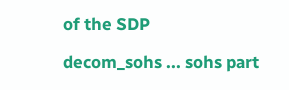of the SDP

decom_sohs ... sohs part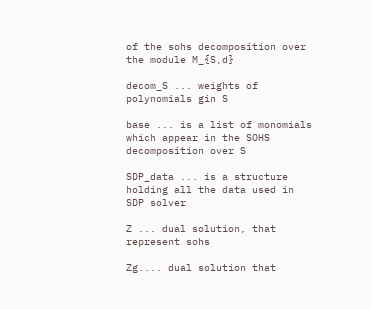of the sohs decomposition over the module M_{S,d}

decom_S ... weights of polynomials gin S

base ... is a list of monomials which appear in the SOHS decomposition over S

SDP_data ... is a structure holding all the data used in SDP solver

Z ... dual solution, that represent sohs

Zg.... dual solution that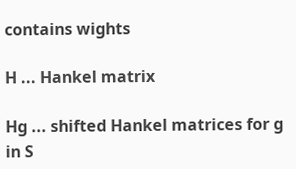contains wights

H ... Hankel matrix

Hg ... shifted Hankel matrices for g in S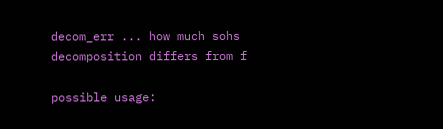decom_err ... how much sohs decomposition differs from f

possible usage: